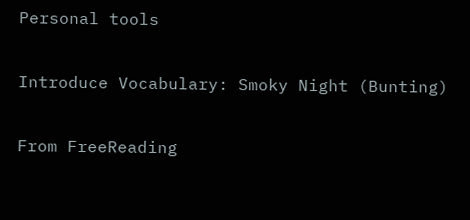Personal tools

Introduce Vocabulary: Smoky Night (Bunting)

From FreeReading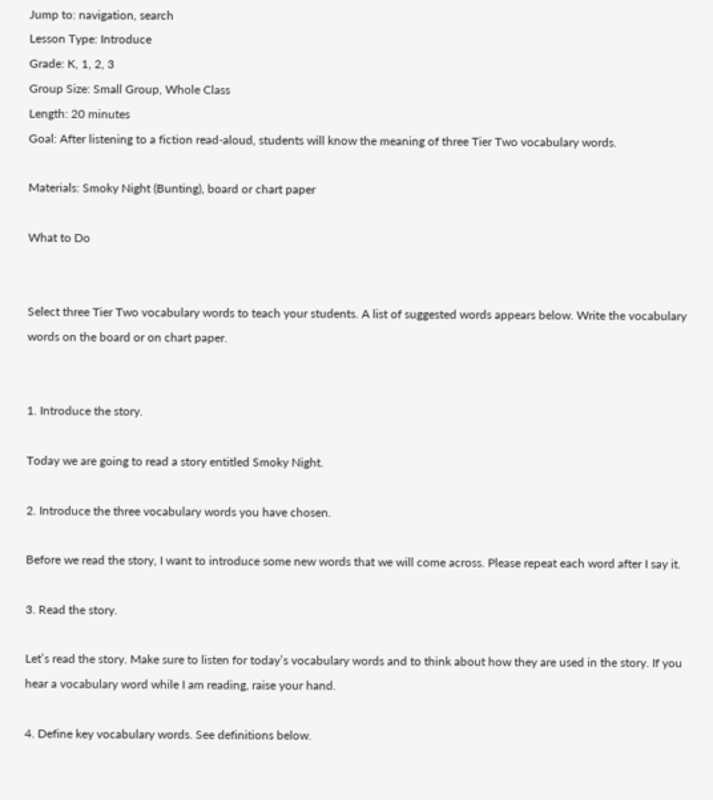Jump to: navigation, search
Lesson Type: Introduce
Grade: K, 1, 2, 3
Group Size: Small Group, Whole Class
Length: 20 minutes
Goal: After listening to a fiction read-aloud, students will know the meaning of three Tier Two vocabulary words.

Materials: Smoky Night (Bunting), board or chart paper

What to Do


Select three Tier Two vocabulary words to teach your students. A list of suggested words appears below. Write the vocabulary words on the board or on chart paper.


1. Introduce the story.

Today we are going to read a story entitled Smoky Night.

2. Introduce the three vocabulary words you have chosen.

Before we read the story, I want to introduce some new words that we will come across. Please repeat each word after I say it.

3. Read the story.

Let’s read the story. Make sure to listen for today’s vocabulary words and to think about how they are used in the story. If you hear a vocabulary word while I am reading, raise your hand.

4. Define key vocabulary words. See definitions below.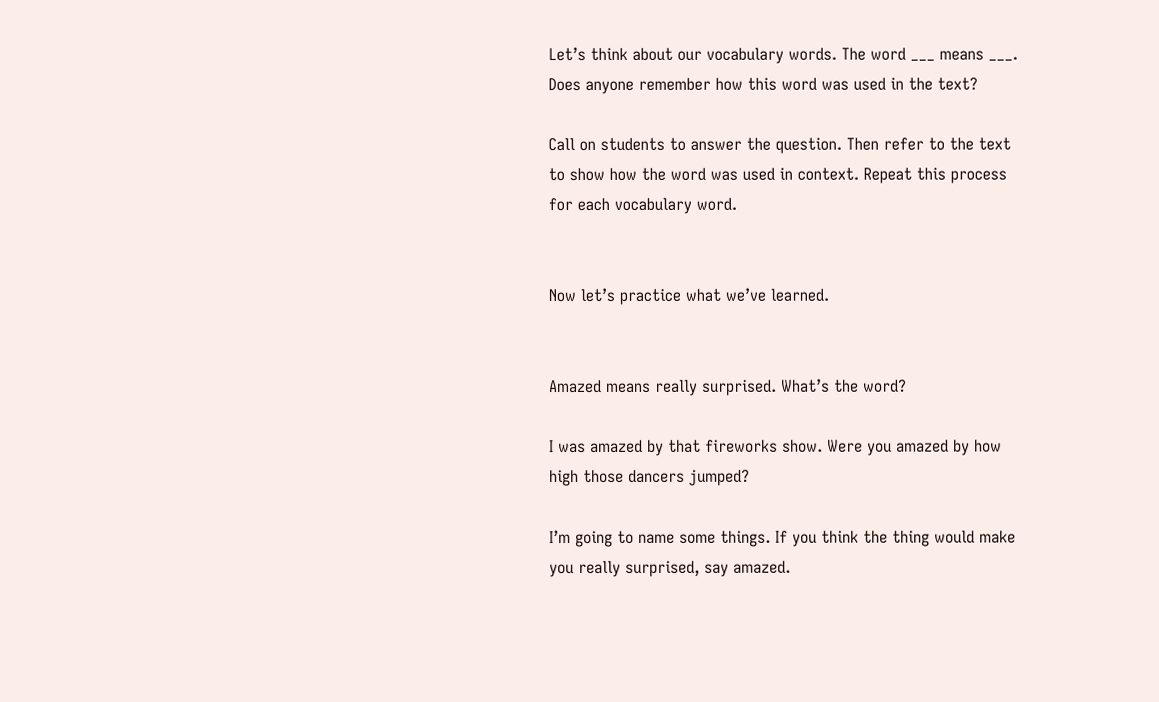Let’s think about our vocabulary words. The word ___ means ___. Does anyone remember how this word was used in the text?

Call on students to answer the question. Then refer to the text to show how the word was used in context. Repeat this process for each vocabulary word.


Now let’s practice what we’ve learned.


Amazed means really surprised. What’s the word?

I was amazed by that fireworks show. Were you amazed by how high those dancers jumped?

I’m going to name some things. If you think the thing would make you really surprised, say amazed.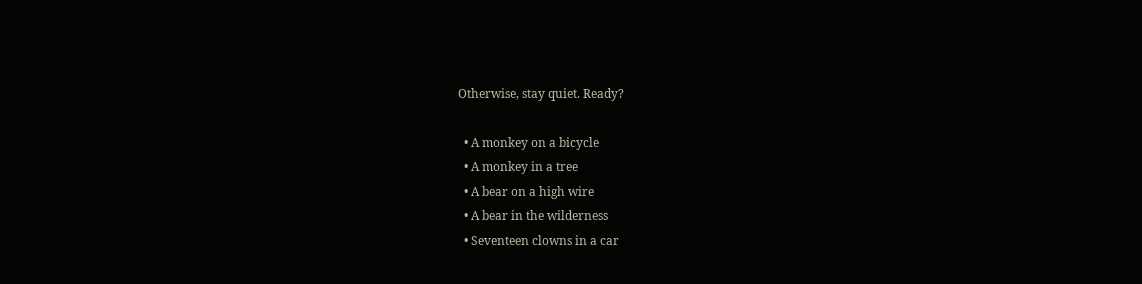Otherwise, stay quiet. Ready?

  • A monkey on a bicycle
  • A monkey in a tree
  • A bear on a high wire
  • A bear in the wilderness
  • Seventeen clowns in a car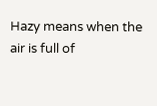Hazy means when the air is full of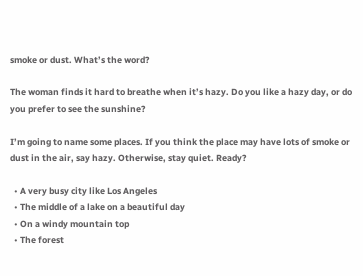smoke or dust. What’s the word?

The woman finds it hard to breathe when it’s hazy. Do you like a hazy day, or do you prefer to see the sunshine?

I’m going to name some places. If you think the place may have lots of smoke or dust in the air, say hazy. Otherwise, stay quiet. Ready?

  • A very busy city like Los Angeles
  • The middle of a lake on a beautiful day
  • On a windy mountain top
  • The forest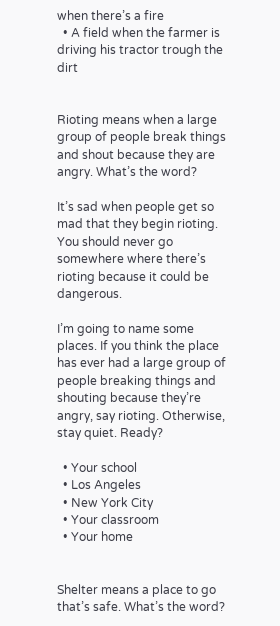when there’s a fire
  • A field when the farmer is driving his tractor trough the dirt


Rioting means when a large group of people break things and shout because they are angry. What’s the word?

It’s sad when people get so mad that they begin rioting. You should never go somewhere where there’s rioting because it could be dangerous.

I’m going to name some places. If you think the place has ever had a large group of people breaking things and shouting because they’re angry, say rioting. Otherwise, stay quiet. Ready?

  • Your school
  • Los Angeles
  • New York City
  • Your classroom
  • Your home


Shelter means a place to go that’s safe. What’s the word?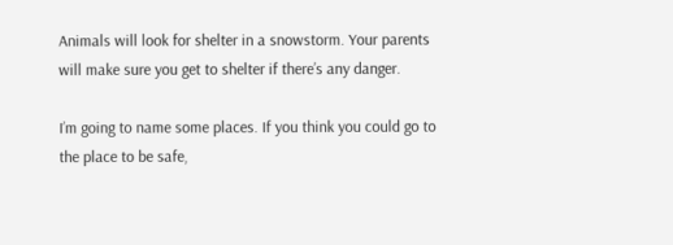Animals will look for shelter in a snowstorm. Your parents will make sure you get to shelter if there’s any danger.

I’m going to name some places. If you think you could go to the place to be safe,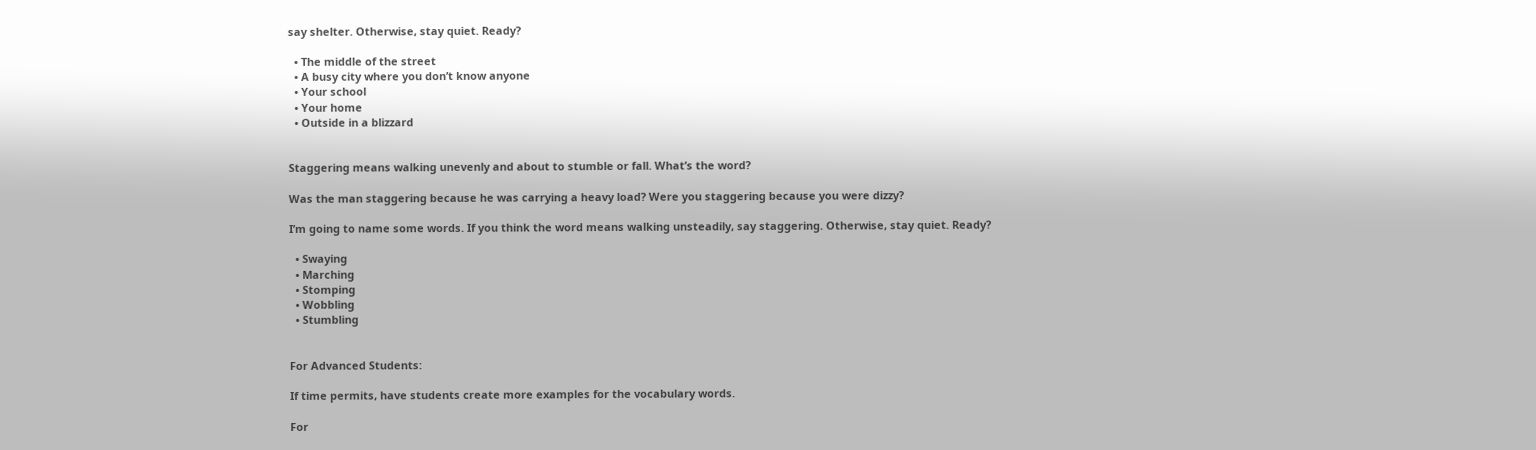say shelter. Otherwise, stay quiet. Ready?

  • The middle of the street
  • A busy city where you don’t know anyone
  • Your school
  • Your home
  • Outside in a blizzard


Staggering means walking unevenly and about to stumble or fall. What’s the word?

Was the man staggering because he was carrying a heavy load? Were you staggering because you were dizzy?

I’m going to name some words. If you think the word means walking unsteadily, say staggering. Otherwise, stay quiet. Ready?

  • Swaying
  • Marching
  • Stomping
  • Wobbling
  • Stumbling


For Advanced Students:

If time permits, have students create more examples for the vocabulary words.

For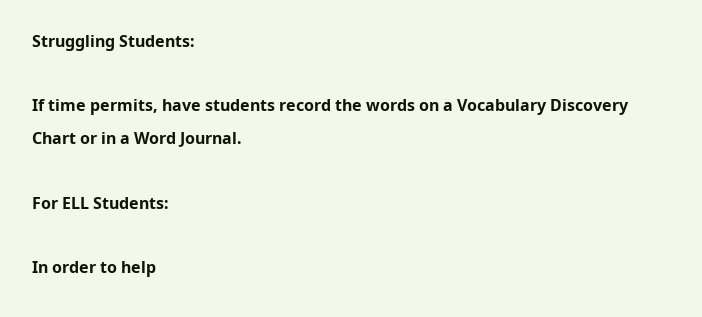Struggling Students:

If time permits, have students record the words on a Vocabulary Discovery Chart or in a Word Journal.

For ELL Students:

In order to help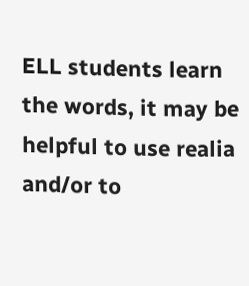ELL students learn the words, it may be helpful to use realia and/or to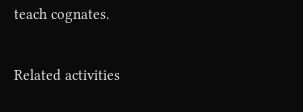teach cognates.

Related activities